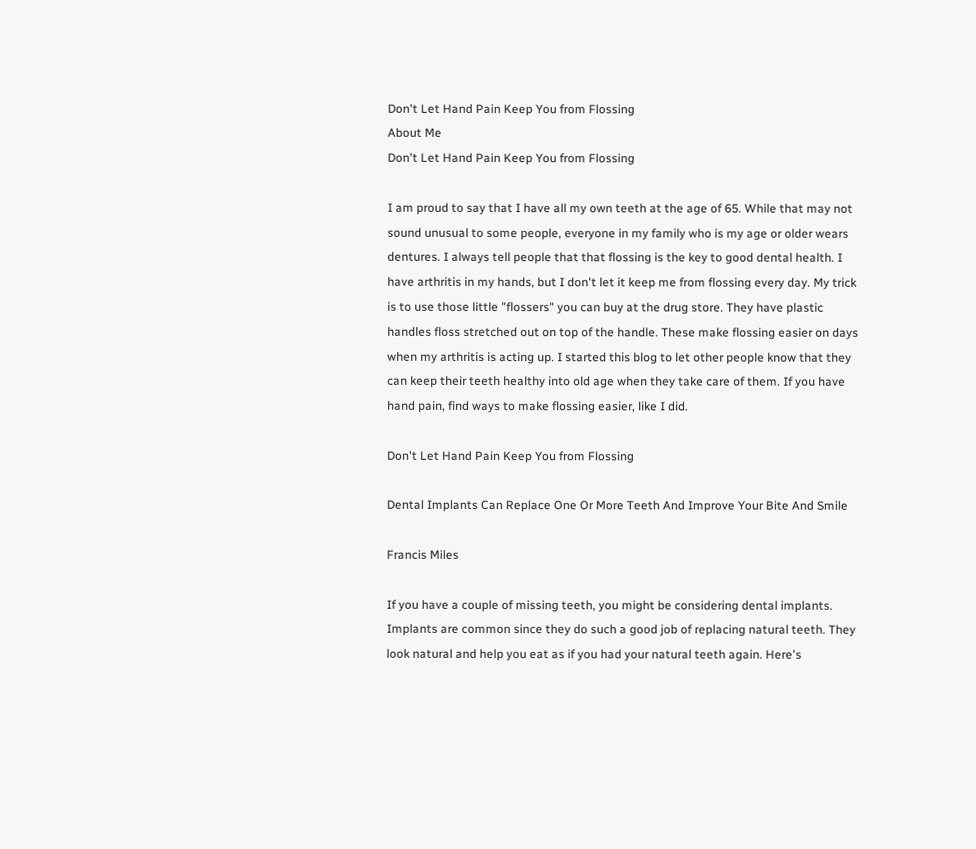Don't Let Hand Pain Keep You from Flossing
About Me
Don't Let Hand Pain Keep You from Flossing

I am proud to say that I have all my own teeth at the age of 65. While that may not sound unusual to some people, everyone in my family who is my age or older wears dentures. I always tell people that that flossing is the key to good dental health. I have arthritis in my hands, but I don't let it keep me from flossing every day. My trick is to use those little "flossers" you can buy at the drug store. They have plastic handles floss stretched out on top of the handle. These make flossing easier on days when my arthritis is acting up. I started this blog to let other people know that they can keep their teeth healthy into old age when they take care of them. If you have hand pain, find ways to make flossing easier, like I did.

Don't Let Hand Pain Keep You from Flossing

Dental Implants Can Replace One Or More Teeth And Improve Your Bite And Smile

Francis Miles

If you have a couple of missing teeth, you might be considering dental implants. Implants are common since they do such a good job of replacing natural teeth. They look natural and help you eat as if you had your natural teeth again. Here's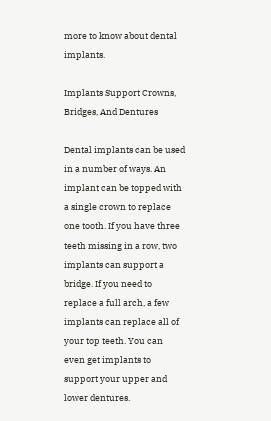more to know about dental implants.

Implants Support Crowns, Bridges, And Dentures

Dental implants can be used in a number of ways. An implant can be topped with a single crown to replace one tooth. If you have three teeth missing in a row, two implants can support a bridge. If you need to replace a full arch, a few implants can replace all of your top teeth. You can even get implants to support your upper and lower dentures.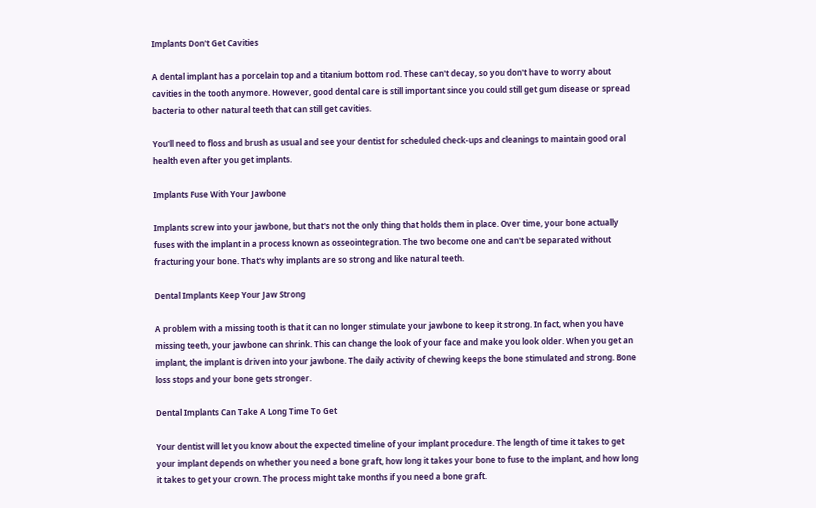Implants Don't Get Cavities

A dental implant has a porcelain top and a titanium bottom rod. These can't decay, so you don't have to worry about cavities in the tooth anymore. However, good dental care is still important since you could still get gum disease or spread bacteria to other natural teeth that can still get cavities.

You'll need to floss and brush as usual and see your dentist for scheduled check-ups and cleanings to maintain good oral health even after you get implants.

Implants Fuse With Your Jawbone

Implants screw into your jawbone, but that's not the only thing that holds them in place. Over time, your bone actually fuses with the implant in a process known as osseointegration. The two become one and can't be separated without fracturing your bone. That's why implants are so strong and like natural teeth.

Dental Implants Keep Your Jaw Strong

A problem with a missing tooth is that it can no longer stimulate your jawbone to keep it strong. In fact, when you have missing teeth, your jawbone can shrink. This can change the look of your face and make you look older. When you get an implant, the implant is driven into your jawbone. The daily activity of chewing keeps the bone stimulated and strong. Bone loss stops and your bone gets stronger.

Dental Implants Can Take A Long Time To Get

Your dentist will let you know about the expected timeline of your implant procedure. The length of time it takes to get your implant depends on whether you need a bone graft, how long it takes your bone to fuse to the implant, and how long it takes to get your crown. The process might take months if you need a bone graft.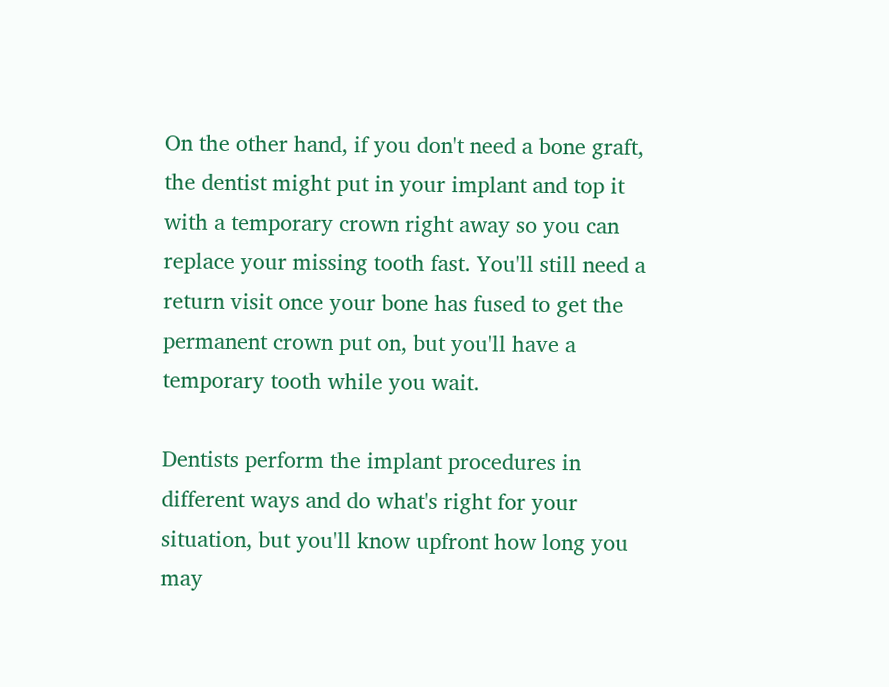On the other hand, if you don't need a bone graft, the dentist might put in your implant and top it with a temporary crown right away so you can replace your missing tooth fast. You'll still need a return visit once your bone has fused to get the permanent crown put on, but you'll have a temporary tooth while you wait.

Dentists perform the implant procedures in different ways and do what's right for your situation, but you'll know upfront how long you may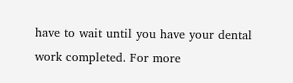have to wait until you have your dental work completed. For more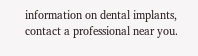information on dental implants, contact a professional near you.